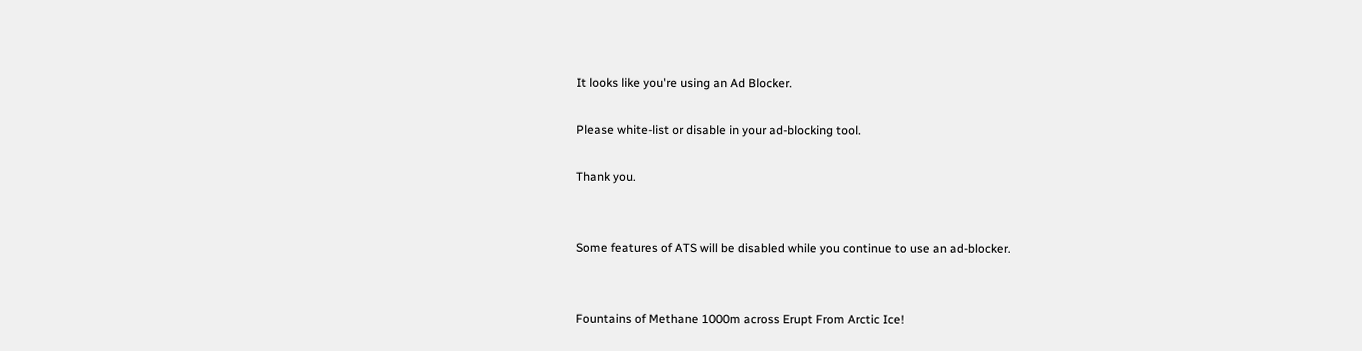It looks like you're using an Ad Blocker.

Please white-list or disable in your ad-blocking tool.

Thank you.


Some features of ATS will be disabled while you continue to use an ad-blocker.


Fountains of Methane 1000m across Erupt From Arctic Ice!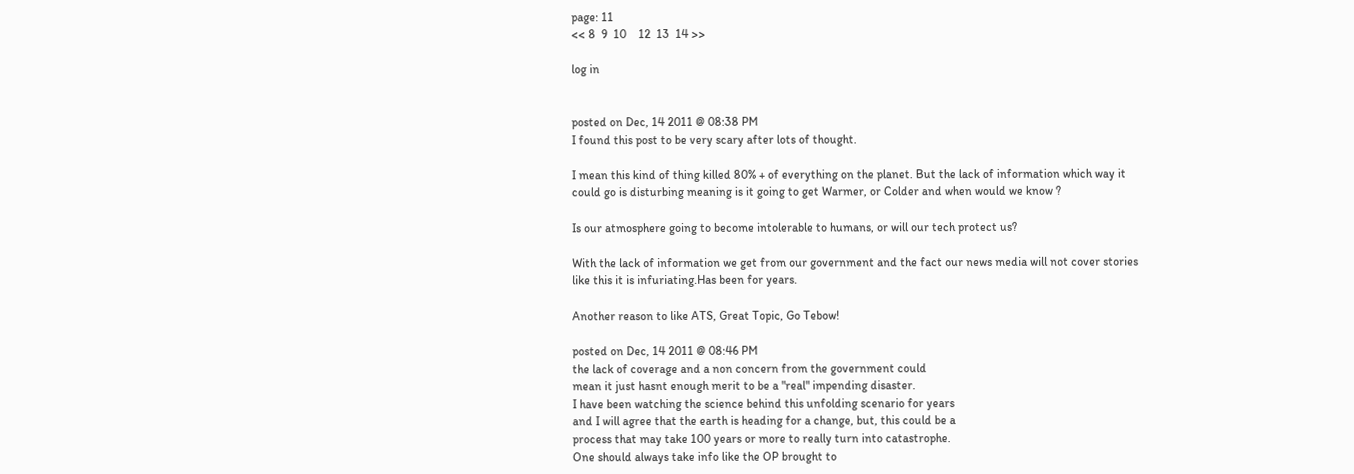page: 11
<< 8  9  10    12  13  14 >>

log in


posted on Dec, 14 2011 @ 08:38 PM
I found this post to be very scary after lots of thought.

I mean this kind of thing killed 80% + of everything on the planet. But the lack of information which way it could go is disturbing meaning is it going to get Warmer, or Colder and when would we know ?

Is our atmosphere going to become intolerable to humans, or will our tech protect us?

With the lack of information we get from our government and the fact our news media will not cover stories like this it is infuriating.Has been for years.

Another reason to like ATS, Great Topic, Go Tebow!

posted on Dec, 14 2011 @ 08:46 PM
the lack of coverage and a non concern from the government could
mean it just hasnt enough merit to be a "real" impending disaster.
I have been watching the science behind this unfolding scenario for years
and I will agree that the earth is heading for a change, but, this could be a
process that may take 100 years or more to really turn into catastrophe.
One should always take info like the OP brought to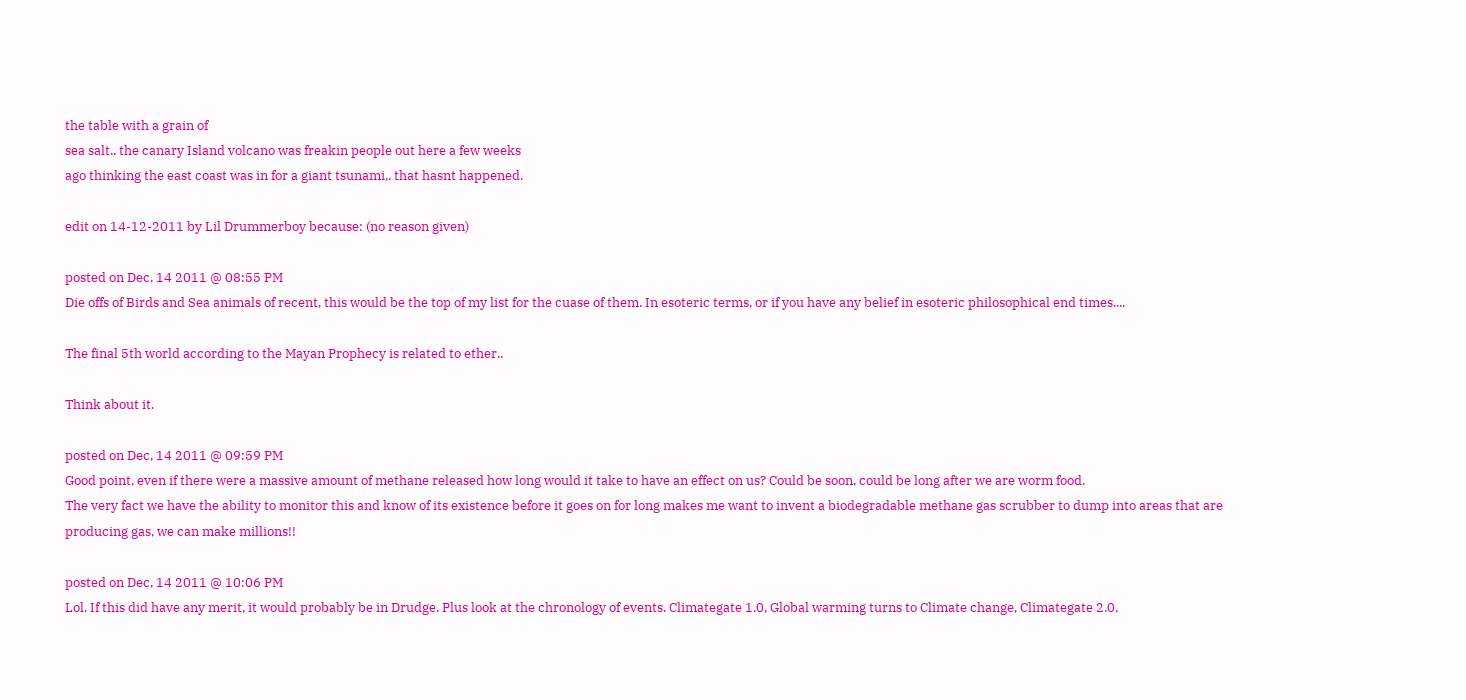the table with a grain of
sea salt.. the canary Island volcano was freakin people out here a few weeks
ago thinking the east coast was in for a giant tsunami,. that hasnt happened.

edit on 14-12-2011 by Lil Drummerboy because: (no reason given)

posted on Dec, 14 2011 @ 08:55 PM
Die offs of Birds and Sea animals of recent, this would be the top of my list for the cuase of them. In esoteric terms, or if you have any belief in esoteric philosophical end times....

The final 5th world according to the Mayan Prophecy is related to ether..

Think about it.

posted on Dec, 14 2011 @ 09:59 PM
Good point, even if there were a massive amount of methane released how long would it take to have an effect on us? Could be soon, could be long after we are worm food.
The very fact we have the ability to monitor this and know of its existence before it goes on for long makes me want to invent a biodegradable methane gas scrubber to dump into areas that are producing gas, we can make millions!!

posted on Dec, 14 2011 @ 10:06 PM
Lol. If this did have any merit, it would probably be in Drudge. Plus look at the chronology of events. Climategate 1.0, Global warming turns to Climate change, Climategate 2.0,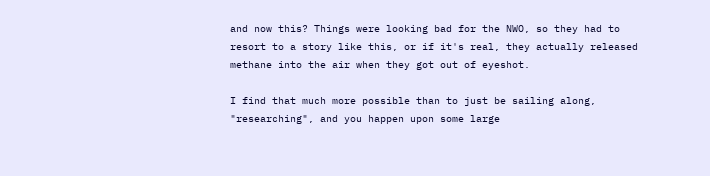and now this? Things were looking bad for the NWO, so they had to resort to a story like this, or if it's real, they actually released methane into the air when they got out of eyeshot.

I find that much more possible than to just be sailing along, "researching", and you happen upon some large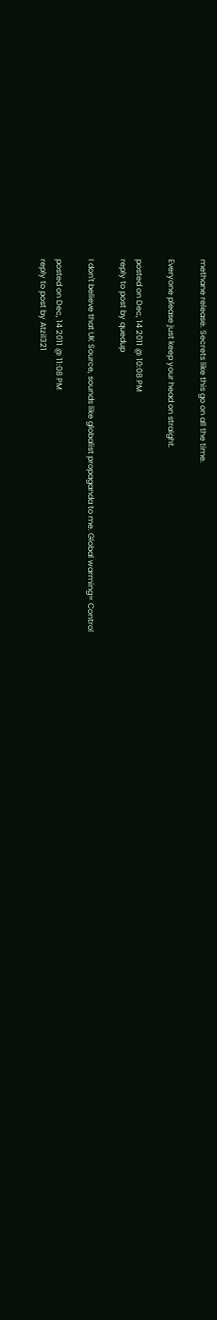methane release. Secrets like this go on all the time.

Everyone please just keep your head on straight.

posted on Dec, 14 2011 @ 10:08 PM
reply to post by quedup

I don't believe that UK Source, sounds like globalist propaganda to me. Global warming= Control

posted on Dec, 14 2011 @ 11:08 PM
reply to post by Atzil321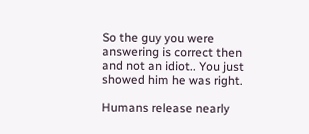So the guy you were answering is correct then and not an idiot.. You just showed him he was right.

Humans release nearly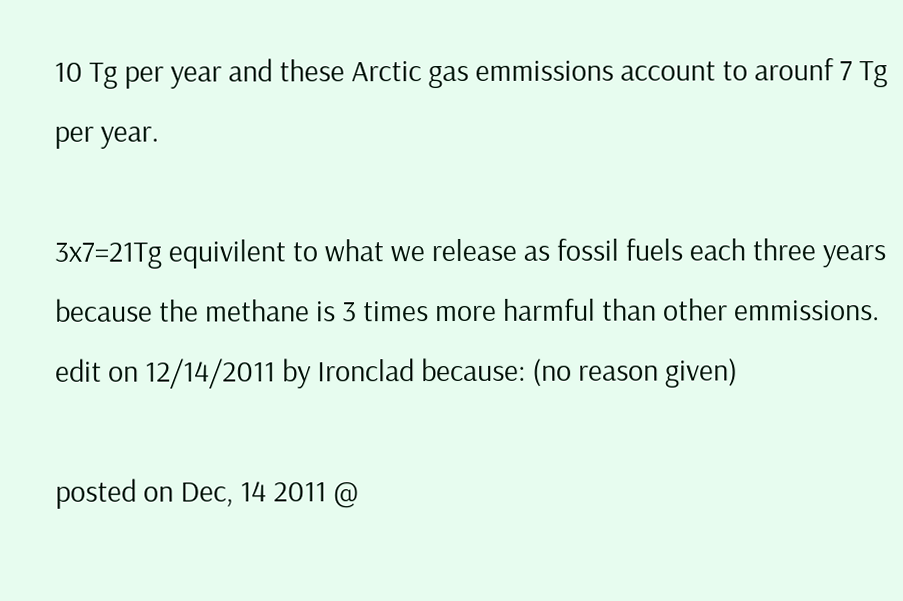10 Tg per year and these Arctic gas emmissions account to arounf 7 Tg per year.

3x7=21Tg equivilent to what we release as fossil fuels each three years because the methane is 3 times more harmful than other emmissions.
edit on 12/14/2011 by Ironclad because: (no reason given)

posted on Dec, 14 2011 @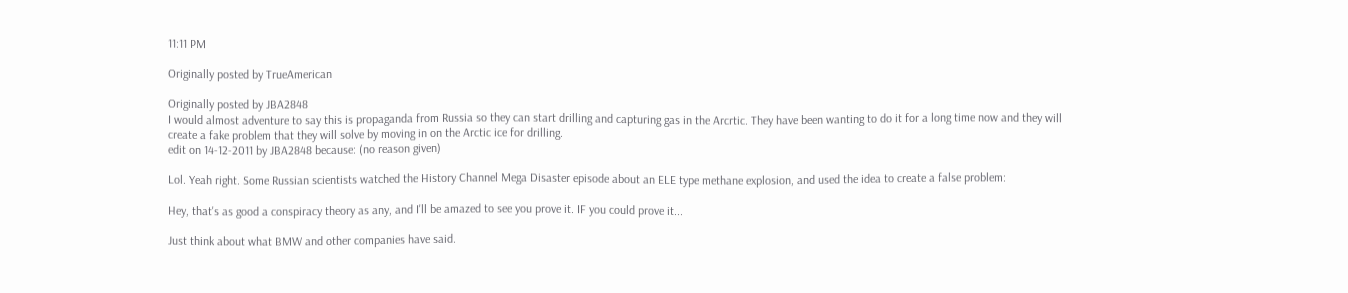11:11 PM

Originally posted by TrueAmerican

Originally posted by JBA2848
I would almost adventure to say this is propaganda from Russia so they can start drilling and capturing gas in the Arcrtic. They have been wanting to do it for a long time now and they will create a fake problem that they will solve by moving in on the Arctic ice for drilling.
edit on 14-12-2011 by JBA2848 because: (no reason given)

Lol. Yeah right. Some Russian scientists watched the History Channel Mega Disaster episode about an ELE type methane explosion, and used the idea to create a false problem:

Hey, that's as good a conspiracy theory as any, and I'll be amazed to see you prove it. IF you could prove it...

Just think about what BMW and other companies have said.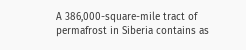A 386,000-square-mile tract of permafrost in Siberia contains as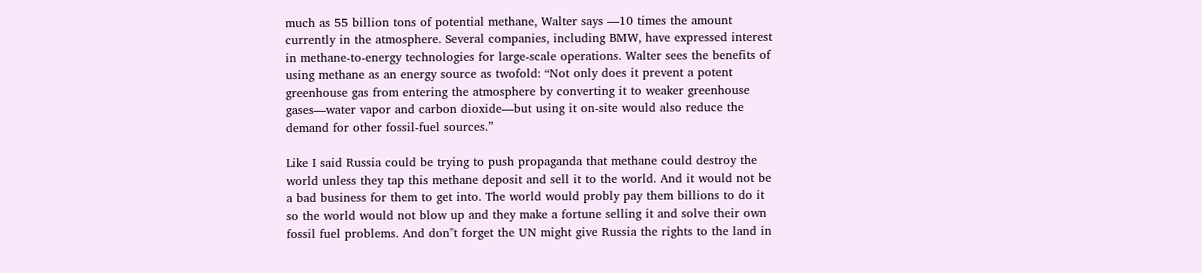much as 55 billion tons of potential methane, Walter says —10 times the amount currently in the atmosphere. Several companies, including BMW, have expressed interest in methane-to-energy technologies for large-scale operations. Walter sees the benefits of using methane as an energy source as twofold: “Not only does it prevent a potent greenhouse gas from entering the atmosphere by converting it to weaker greenhouse gases—water vapor and carbon dioxide—but using it on-site would also reduce the demand for other fossil-fuel sources.”

Like I said Russia could be trying to push propaganda that methane could destroy the world unless they tap this methane deposit and sell it to the world. And it would not be a bad business for them to get into. The world would probly pay them billions to do it so the world would not blow up and they make a fortune selling it and solve their own fossil fuel problems. And don''t forget the UN might give Russia the rights to the land in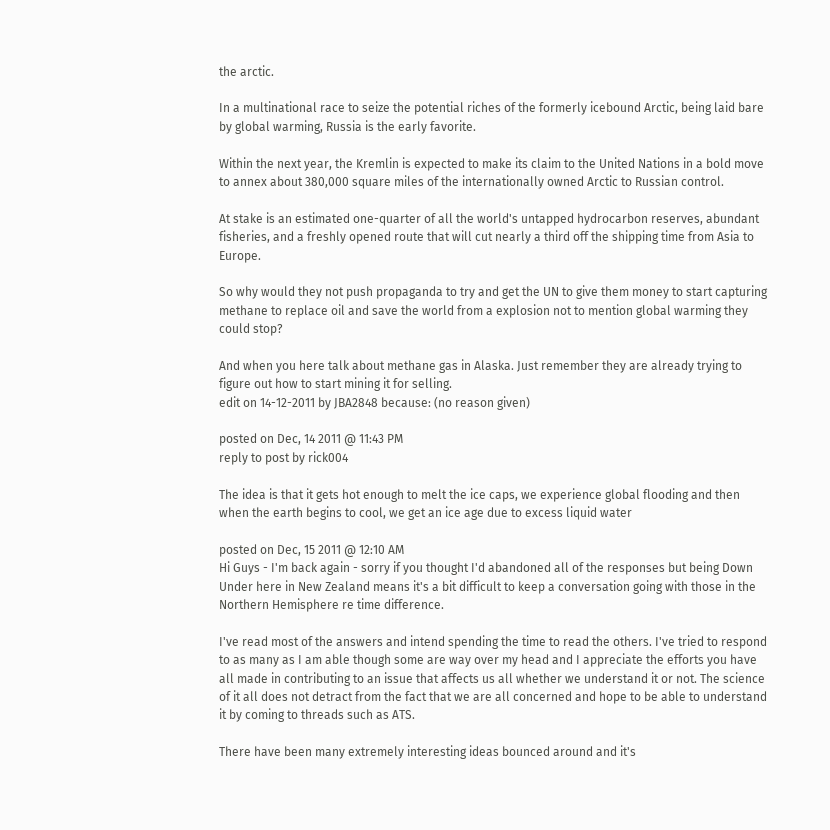the arctic.

In a multinational race to seize the potential riches of the formerly icebound Arctic, being laid bare by global warming, Russia is the early favorite.

Within the next year, the Kremlin is expected to make its claim to the United Nations in a bold move to annex about 380,000 square miles of the internationally owned Arctic to Russian control.

At stake is an estimated one-quarter of all the world's untapped hydrocarbon reserves, abundant fisheries, and a freshly opened route that will cut nearly a third off the shipping time from Asia to Europe.

So why would they not push propaganda to try and get the UN to give them money to start capturing methane to replace oil and save the world from a explosion not to mention global warming they could stop?

And when you here talk about methane gas in Alaska. Just remember they are already trying to figure out how to start mining it for selling.
edit on 14-12-2011 by JBA2848 because: (no reason given)

posted on Dec, 14 2011 @ 11:43 PM
reply to post by rick004

The idea is that it gets hot enough to melt the ice caps, we experience global flooding and then when the earth begins to cool, we get an ice age due to excess liquid water

posted on Dec, 15 2011 @ 12:10 AM
Hi Guys - I'm back again - sorry if you thought I'd abandoned all of the responses but being Down Under here in New Zealand means it's a bit difficult to keep a conversation going with those in the Northern Hemisphere re time difference.

I've read most of the answers and intend spending the time to read the others. I've tried to respond to as many as I am able though some are way over my head and I appreciate the efforts you have all made in contributing to an issue that affects us all whether we understand it or not. The science of it all does not detract from the fact that we are all concerned and hope to be able to understand it by coming to threads such as ATS.

There have been many extremely interesting ideas bounced around and it's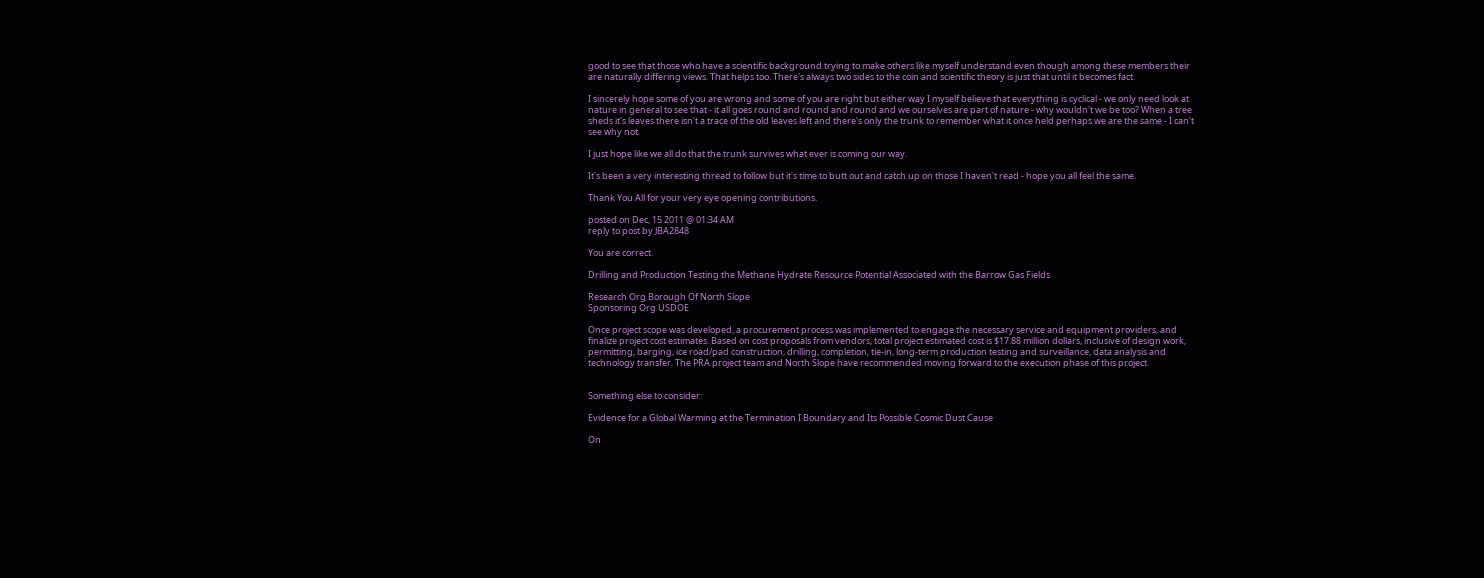good to see that those who have a scientific background trying to make others like myself understand even though among these members their are naturally differing views. That helps too. There's always two sides to the coin and scientific theory is just that until it becomes fact.

I sincerely hope some of you are wrong and some of you are right but either way I myself believe that everything is cyclical - we only need look at nature in general to see that - it all goes round and round and round and we ourselves are part of nature - why wouldn't we be too? When a tree sheds it's leaves there isn't a trace of the old leaves left and there's only the trunk to remember what it once held perhaps we are the same - I can't see why not.

I just hope like we all do that the trunk survives what ever is coming our way.

It's been a very interesting thread to follow but it's time to butt out and catch up on those I haven't read - hope you all feel the same.

Thank You All for your very eye opening contributions.

posted on Dec, 15 2011 @ 01:34 AM
reply to post by JBA2848

You are correct.

Drilling and Production Testing the Methane Hydrate Resource Potential Associated with the Barrow Gas Fields

Research Org Borough Of North Slope
Sponsoring Org USDOE

Once project scope was developed, a procurement process was implemented to engage the necessary service and equipment providers, and finalize project cost estimates. Based on cost proposals from vendors, total project estimated cost is $17.88 million dollars, inclusive of design work, permitting, barging, ice road/pad construction, drilling, completion, tie-in, long-term production testing and surveillance, data analysis and technology transfer. The PRA project team and North Slope have recommended moving forward to the execution phase of this project.


Something else to consider:

Evidence for a Global Warming at the Termination I Boundary and Its Possible Cosmic Dust Cause

On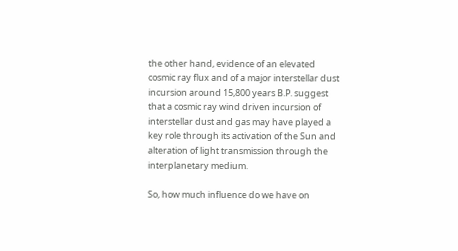the other hand, evidence of an elevated cosmic ray flux and of a major interstellar dust incursion around 15,800 years B.P. suggest that a cosmic ray wind driven incursion of interstellar dust and gas may have played a key role through its activation of the Sun and alteration of light transmission through the interplanetary medium.

So, how much influence do we have on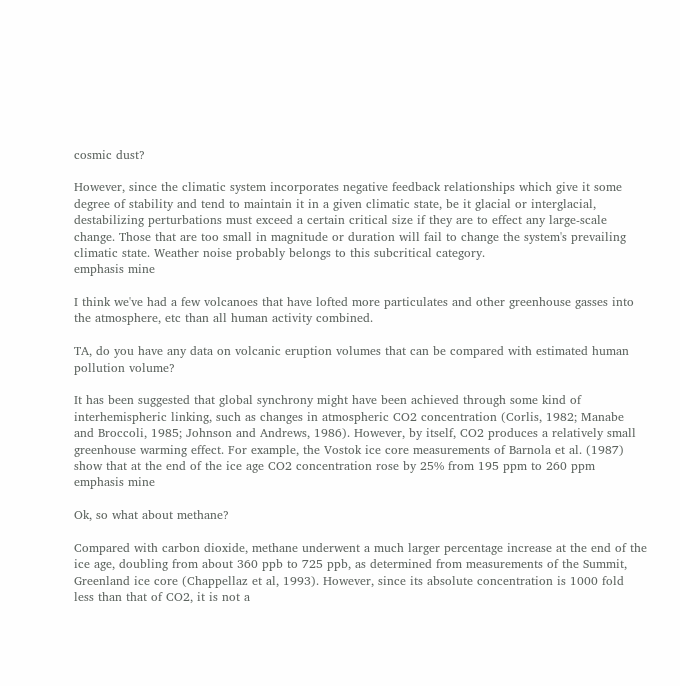cosmic dust?

However, since the climatic system incorporates negative feedback relationships which give it some degree of stability and tend to maintain it in a given climatic state, be it glacial or interglacial, destabilizing perturbations must exceed a certain critical size if they are to effect any large-scale change. Those that are too small in magnitude or duration will fail to change the system's prevailing climatic state. Weather noise probably belongs to this subcritical category.
emphasis mine

I think we've had a few volcanoes that have lofted more particulates and other greenhouse gasses into the atmosphere, etc than all human activity combined.

TA, do you have any data on volcanic eruption volumes that can be compared with estimated human pollution volume?

It has been suggested that global synchrony might have been achieved through some kind of interhemispheric linking, such as changes in atmospheric CO2 concentration (Corlis, 1982; Manabe and Broccoli, 1985; Johnson and Andrews, 1986). However, by itself, CO2 produces a relatively small greenhouse warming effect. For example, the Vostok ice core measurements of Barnola et al. (1987) show that at the end of the ice age CO2 concentration rose by 25% from 195 ppm to 260 ppm
emphasis mine

Ok, so what about methane?

Compared with carbon dioxide, methane underwent a much larger percentage increase at the end of the ice age, doubling from about 360 ppb to 725 ppb, as determined from measurements of the Summit, Greenland ice core (Chappellaz et al, 1993). However, since its absolute concentration is 1000 fold less than that of CO2, it is not a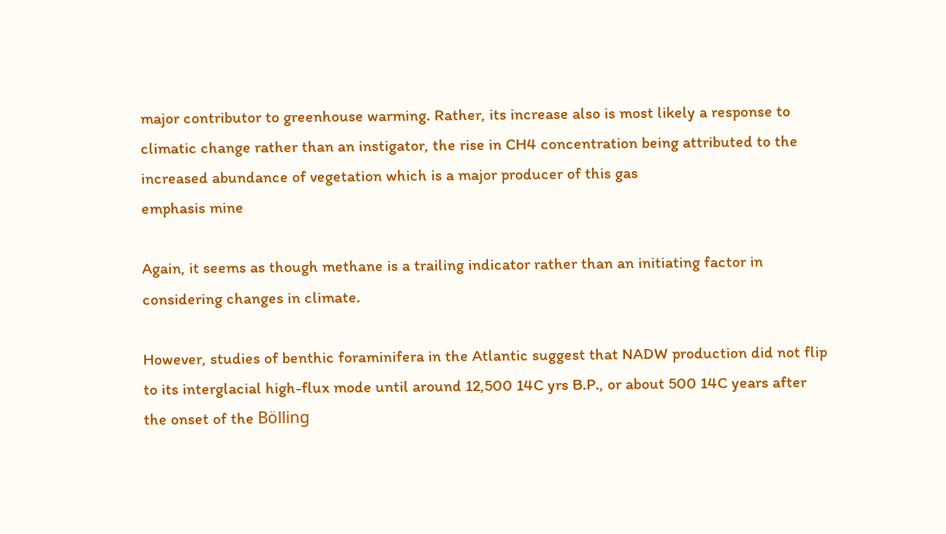major contributor to greenhouse warming. Rather, its increase also is most likely a response to climatic change rather than an instigator, the rise in CH4 concentration being attributed to the increased abundance of vegetation which is a major producer of this gas
emphasis mine

Again, it seems as though methane is a trailing indicator rather than an initiating factor in considering changes in climate.

However, studies of benthic foraminifera in the Atlantic suggest that NADW production did not flip to its interglacial high-flux mode until around 12,500 14C yrs B.P., or about 500 14C years after the onset of the Bölling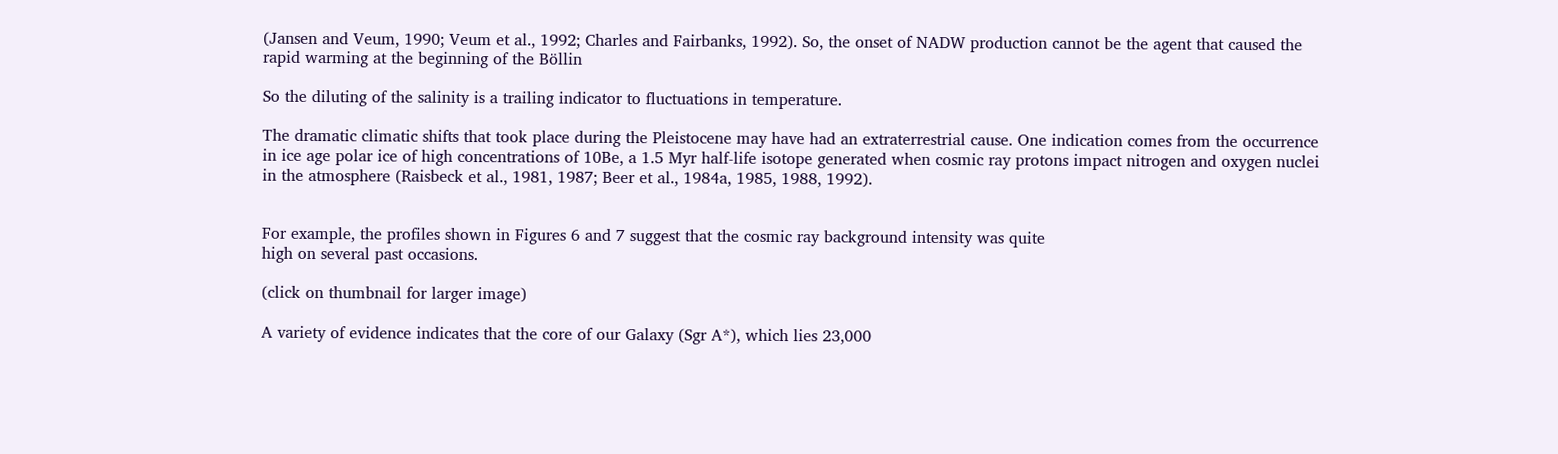(Jansen and Veum, 1990; Veum et al., 1992; Charles and Fairbanks, 1992). So, the onset of NADW production cannot be the agent that caused the rapid warming at the beginning of the Böllin

So the diluting of the salinity is a trailing indicator to fluctuations in temperature.

The dramatic climatic shifts that took place during the Pleistocene may have had an extraterrestrial cause. One indication comes from the occurrence in ice age polar ice of high concentrations of 10Be, a 1.5 Myr half-life isotope generated when cosmic ray protons impact nitrogen and oxygen nuclei in the atmosphere (Raisbeck et al., 1981, 1987; Beer et al., 1984a, 1985, 1988, 1992).


For example, the profiles shown in Figures 6 and 7 suggest that the cosmic ray background intensity was quite
high on several past occasions.

(click on thumbnail for larger image)

A variety of evidence indicates that the core of our Galaxy (Sgr A*), which lies 23,000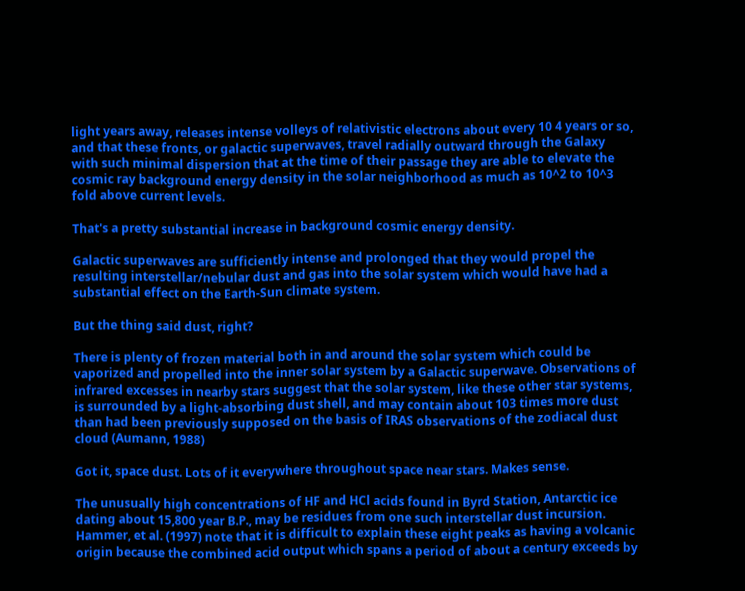light years away, releases intense volleys of relativistic electrons about every 10 4 years or so, and that these fronts, or galactic superwaves, travel radially outward through the Galaxy with such minimal dispersion that at the time of their passage they are able to elevate the cosmic ray background energy density in the solar neighborhood as much as 10^2 to 10^3 fold above current levels.

That's a pretty substantial increase in background cosmic energy density.

Galactic superwaves are sufficiently intense and prolonged that they would propel the resulting interstellar/nebular dust and gas into the solar system which would have had a substantial effect on the Earth-Sun climate system.

But the thing said dust, right?

There is plenty of frozen material both in and around the solar system which could be vaporized and propelled into the inner solar system by a Galactic superwave. Observations of infrared excesses in nearby stars suggest that the solar system, like these other star systems, is surrounded by a light-absorbing dust shell, and may contain about 103 times more dust than had been previously supposed on the basis of IRAS observations of the zodiacal dust cloud (Aumann, 1988)

Got it, space dust. Lots of it everywhere throughout space near stars. Makes sense.

The unusually high concentrations of HF and HCl acids found in Byrd Station, Antarctic ice dating about 15,800 year B.P., may be residues from one such interstellar dust incursion. Hammer, et al. (1997) note that it is difficult to explain these eight peaks as having a volcanic origin because the combined acid output which spans a period of about a century exceeds by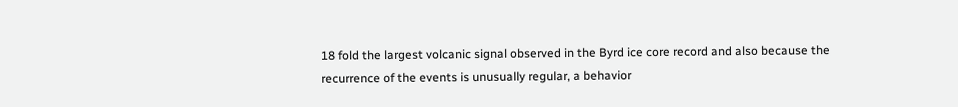18 fold the largest volcanic signal observed in the Byrd ice core record and also because the recurrence of the events is unusually regular, a behavior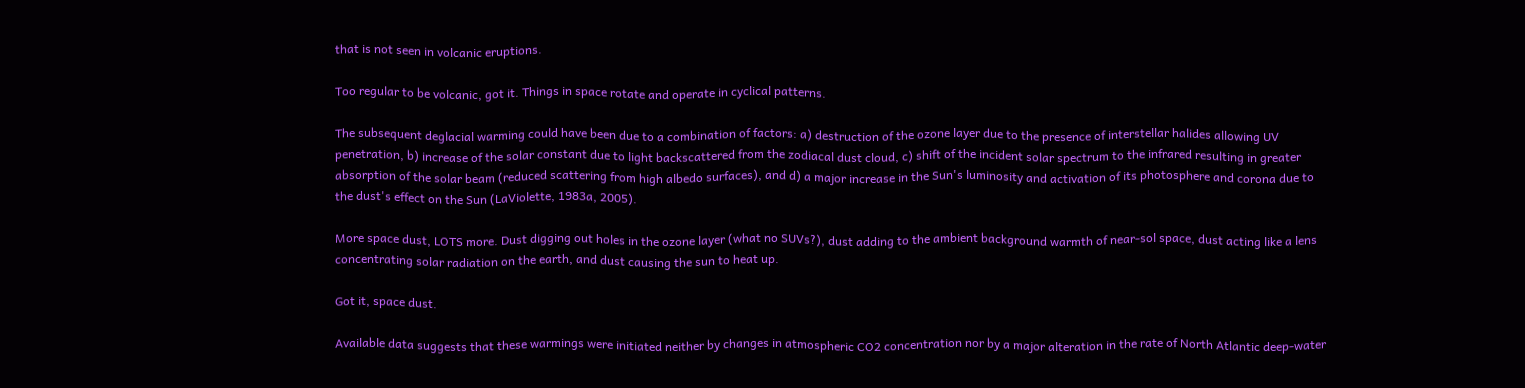that is not seen in volcanic eruptions.

Too regular to be volcanic, got it. Things in space rotate and operate in cyclical patterns.

The subsequent deglacial warming could have been due to a combination of factors: a) destruction of the ozone layer due to the presence of interstellar halides allowing UV penetration, b) increase of the solar constant due to light backscattered from the zodiacal dust cloud, c) shift of the incident solar spectrum to the infrared resulting in greater absorption of the solar beam (reduced scattering from high albedo surfaces), and d) a major increase in the Sun's luminosity and activation of its photosphere and corona due to the dust's effect on the Sun (LaViolette, 1983a, 2005).

More space dust, LOTS more. Dust digging out holes in the ozone layer (what no SUVs?), dust adding to the ambient background warmth of near-sol space, dust acting like a lens concentrating solar radiation on the earth, and dust causing the sun to heat up.

Got it, space dust.

Available data suggests that these warmings were initiated neither by changes in atmospheric CO2 concentration nor by a major alteration in the rate of North Atlantic deep-water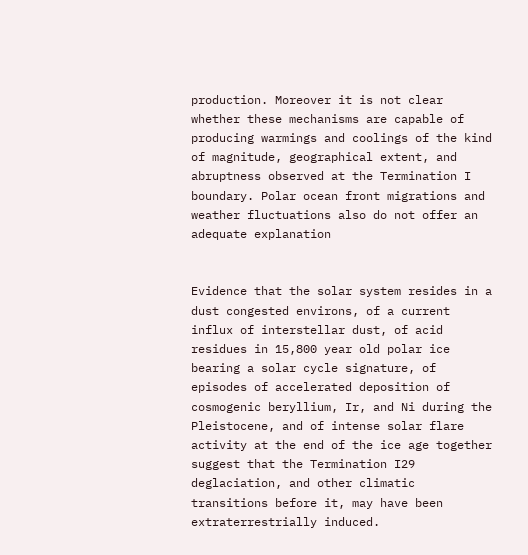production. Moreover it is not clear whether these mechanisms are capable of producing warmings and coolings of the kind of magnitude, geographical extent, and abruptness observed at the Termination I boundary. Polar ocean front migrations and weather fluctuations also do not offer an adequate explanation


Evidence that the solar system resides in a dust congested environs, of a current influx of interstellar dust, of acid residues in 15,800 year old polar ice bearing a solar cycle signature, of episodes of accelerated deposition of cosmogenic beryllium, Ir, and Ni during the Pleistocene, and of intense solar flare activity at the end of the ice age together suggest that the Termination I29 deglaciation, and other climatic transitions before it, may have been extraterrestrially induced.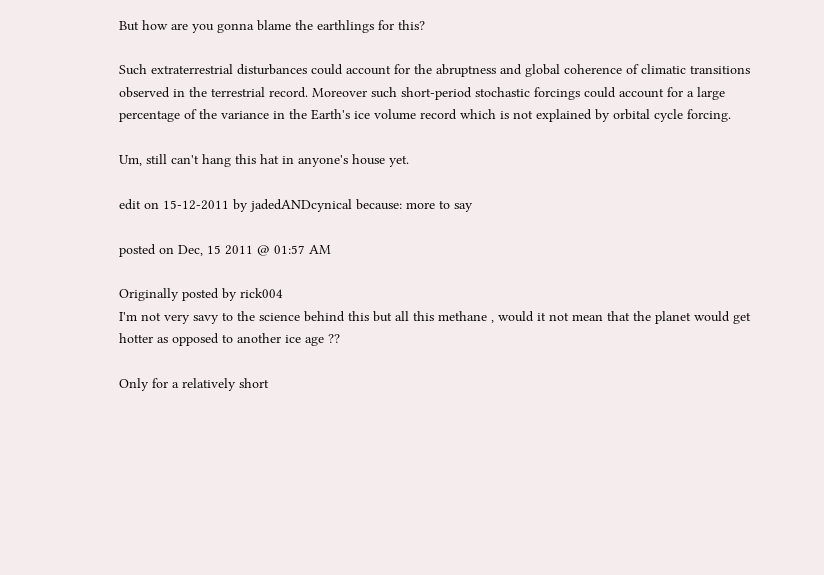But how are you gonna blame the earthlings for this?

Such extraterrestrial disturbances could account for the abruptness and global coherence of climatic transitions observed in the terrestrial record. Moreover such short-period stochastic forcings could account for a large percentage of the variance in the Earth's ice volume record which is not explained by orbital cycle forcing.

Um, still can't hang this hat in anyone's house yet.

edit on 15-12-2011 by jadedANDcynical because: more to say

posted on Dec, 15 2011 @ 01:57 AM

Originally posted by rick004
I'm not very savy to the science behind this but all this methane , would it not mean that the planet would get hotter as opposed to another ice age ??

Only for a relatively short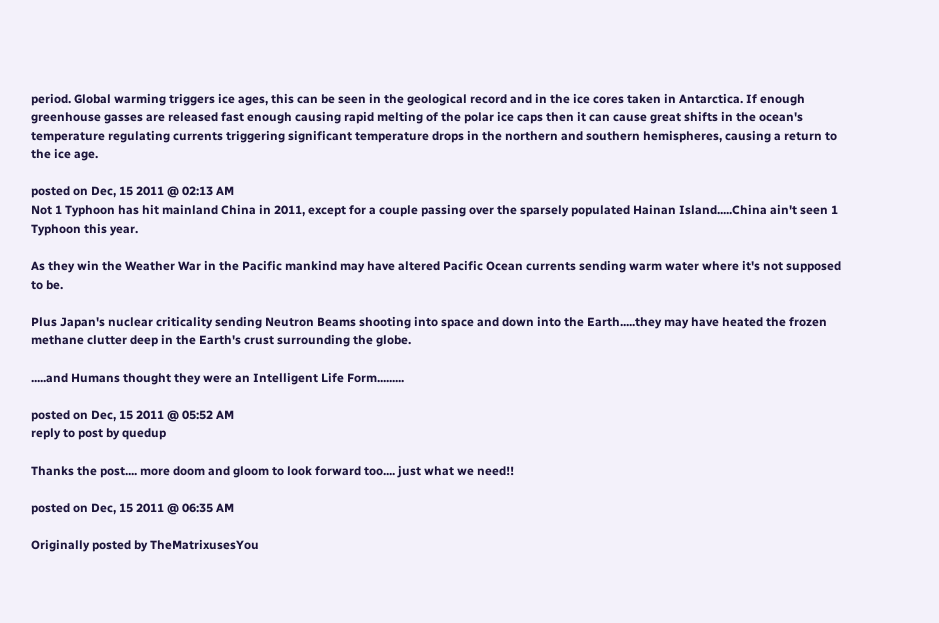period. Global warming triggers ice ages, this can be seen in the geological record and in the ice cores taken in Antarctica. If enough greenhouse gasses are released fast enough causing rapid melting of the polar ice caps then it can cause great shifts in the ocean's temperature regulating currents triggering significant temperature drops in the northern and southern hemispheres, causing a return to the ice age.

posted on Dec, 15 2011 @ 02:13 AM
Not 1 Typhoon has hit mainland China in 2011, except for a couple passing over the sparsely populated Hainan Island.....China ain't seen 1 Typhoon this year.

As they win the Weather War in the Pacific mankind may have altered Pacific Ocean currents sending warm water where it's not supposed to be.

Plus Japan's nuclear criticality sending Neutron Beams shooting into space and down into the Earth.....they may have heated the frozen methane clutter deep in the Earth's crust surrounding the globe.

.....and Humans thought they were an Intelligent Life Form.........

posted on Dec, 15 2011 @ 05:52 AM
reply to post by quedup

Thanks the post.... more doom and gloom to look forward too.... just what we need!!

posted on Dec, 15 2011 @ 06:35 AM

Originally posted by TheMatrixusesYou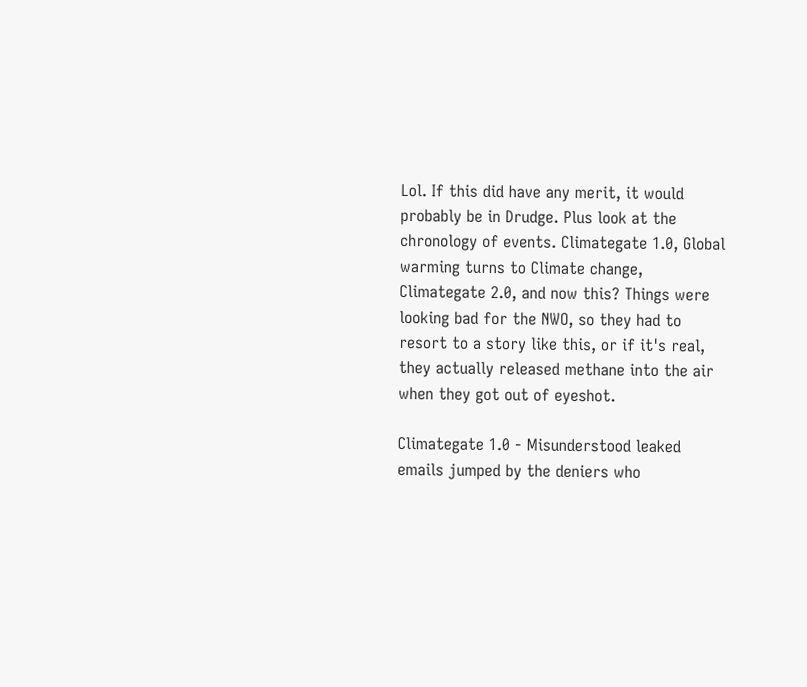Lol. If this did have any merit, it would probably be in Drudge. Plus look at the chronology of events. Climategate 1.0, Global warming turns to Climate change, Climategate 2.0, and now this? Things were looking bad for the NWO, so they had to resort to a story like this, or if it's real, they actually released methane into the air when they got out of eyeshot.

Climategate 1.0 - Misunderstood leaked emails jumped by the deniers who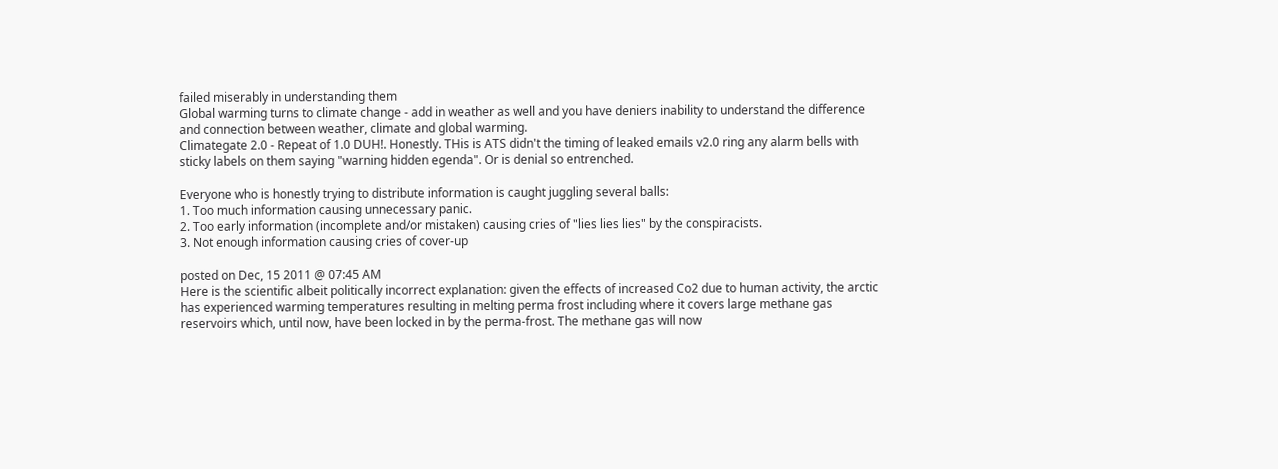failed miserably in understanding them
Global warming turns to climate change - add in weather as well and you have deniers inability to understand the difference and connection between weather, climate and global warming.
Climategate 2.0 - Repeat of 1.0 DUH!. Honestly. THis is ATS didn't the timing of leaked emails v2.0 ring any alarm bells with sticky labels on them saying "warning hidden egenda". Or is denial so entrenched.

Everyone who is honestly trying to distribute information is caught juggling several balls:
1. Too much information causing unnecessary panic.
2. Too early information (incomplete and/or mistaken) causing cries of "lies lies lies" by the conspiracists.
3. Not enough information causing cries of cover-up

posted on Dec, 15 2011 @ 07:45 AM
Here is the scientific albeit politically incorrect explanation: given the effects of increased Co2 due to human activity, the arctic has experienced warming temperatures resulting in melting perma frost including where it covers large methane gas reservoirs which, until now, have been locked in by the perma-frost. The methane gas will now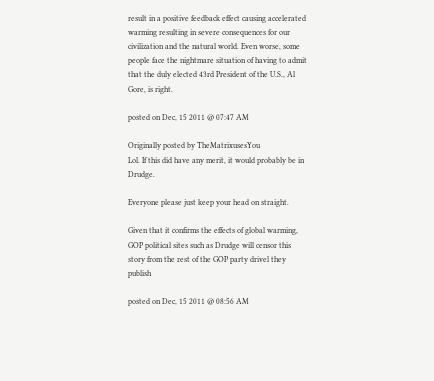result in a positive feedback effect causing accelerated warming resulting in severe consequences for our civilization and the natural world. Even worse, some people face the nightmare situation of having to admit that the duly elected 43rd President of the U.S., Al Gore, is right.

posted on Dec, 15 2011 @ 07:47 AM

Originally posted by TheMatrixusesYou
Lol. If this did have any merit, it would probably be in Drudge.

Everyone please just keep your head on straight.

Given that it confirms the effects of global warming, GOP political sites such as Drudge will censor this story from the rest of the GOP party drivel they publish

posted on Dec, 15 2011 @ 08:56 AM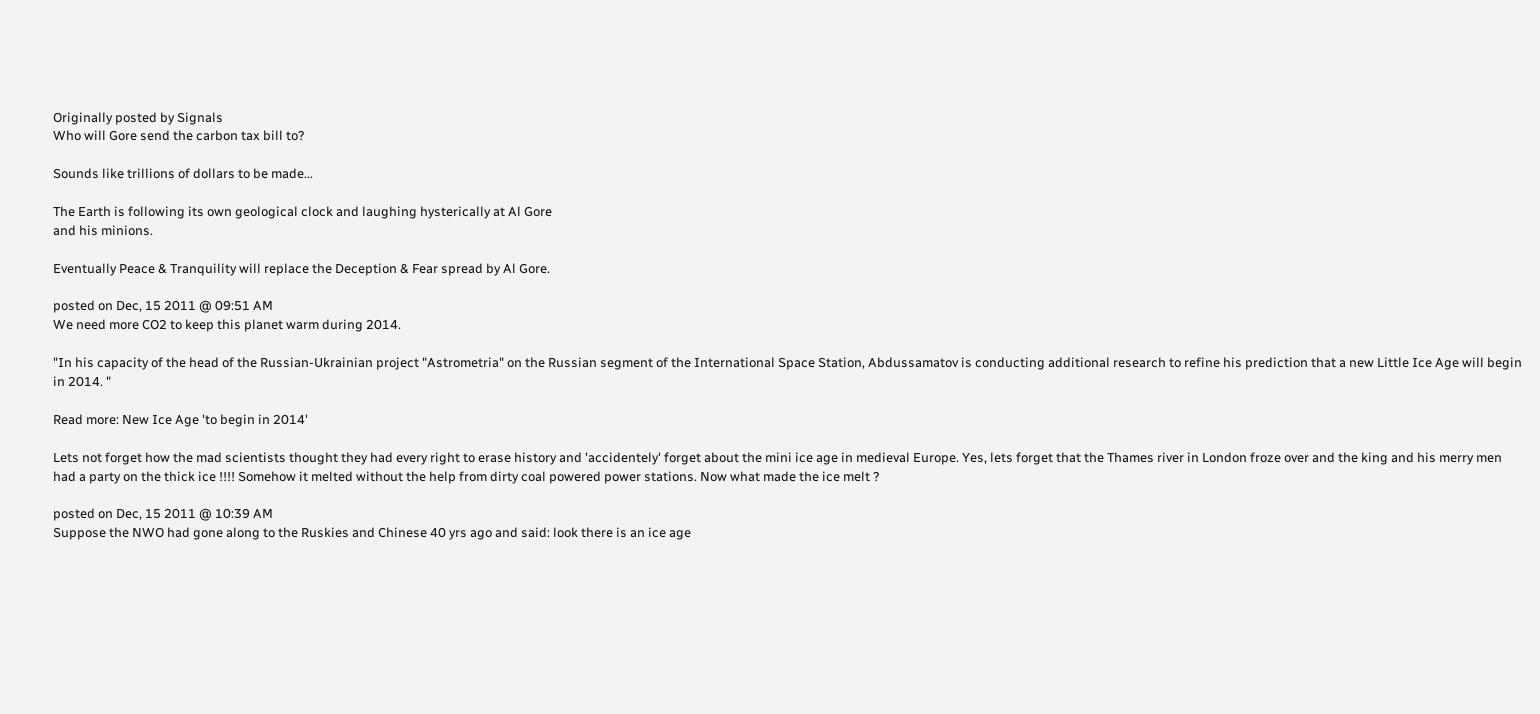Originally posted by Signals
Who will Gore send the carbon tax bill to?

Sounds like trillions of dollars to be made...

The Earth is following its own geological clock and laughing hysterically at Al Gore
and his minions.

Eventually Peace & Tranquility will replace the Deception & Fear spread by Al Gore.

posted on Dec, 15 2011 @ 09:51 AM
We need more CO2 to keep this planet warm during 2014.

"In his capacity of the head of the Russian-Ukrainian project "Astrometria" on the Russian segment of the International Space Station, Abdussamatov is conducting additional research to refine his prediction that a new Little Ice Age will begin in 2014. "

Read more: New Ice Age 'to begin in 2014'

Lets not forget how the mad scientists thought they had every right to erase history and 'accidentely' forget about the mini ice age in medieval Europe. Yes, lets forget that the Thames river in London froze over and the king and his merry men had a party on the thick ice !!!! Somehow it melted without the help from dirty coal powered power stations. Now what made the ice melt ?

posted on Dec, 15 2011 @ 10:39 AM
Suppose the NWO had gone along to the Ruskies and Chinese 40 yrs ago and said: look there is an ice age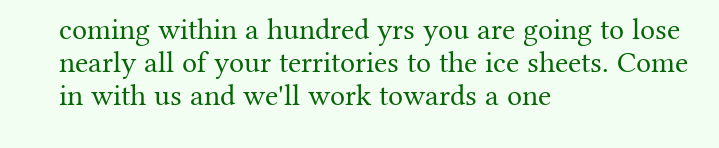coming within a hundred yrs you are going to lose nearly all of your territories to the ice sheets. Come in with us and we'll work towards a one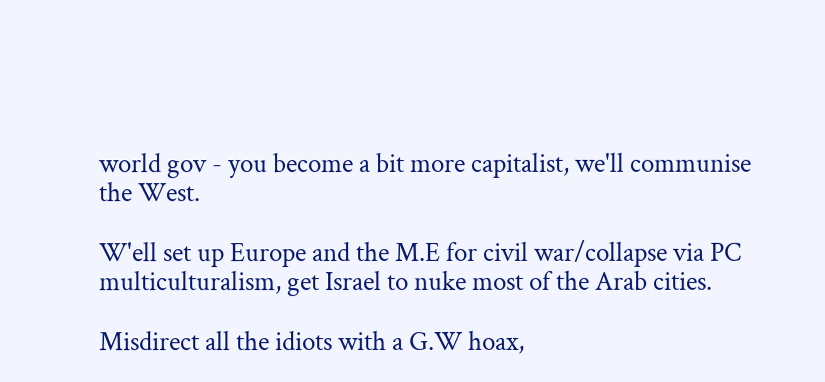world gov - you become a bit more capitalist, we'll communise the West.

W'ell set up Europe and the M.E for civil war/collapse via PC multiculturalism, get Israel to nuke most of the Arab cities.

Misdirect all the idiots with a G.W hoax,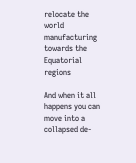relocate the world manufacturing towards the Equatorial regions

And when it all happens you can move into a collapsed de-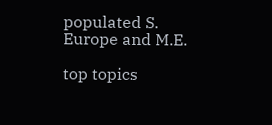populated S. Europe and M.E.

top topics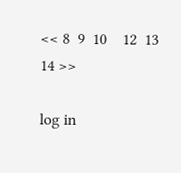<< 8  9  10    12  13  14 >>

log in